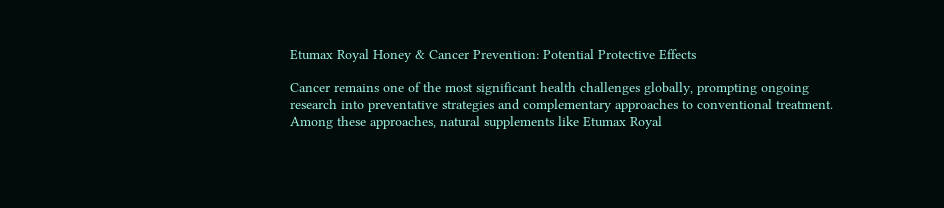Etumax Royal Honey & Cancer Prevention: Potential Protective Effects

Cancer remains one of the most significant health challenges globally, prompting ongoing research into preventative strategies and complementary approaches to conventional treatment. Among these approaches, natural supplements like Etumax Royal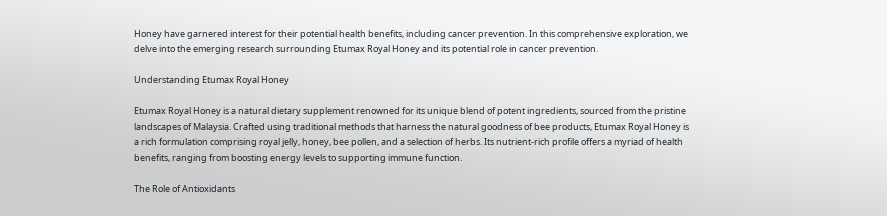Honey have garnered interest for their potential health benefits, including cancer prevention. In this comprehensive exploration, we delve into the emerging research surrounding Etumax Royal Honey and its potential role in cancer prevention.

Understanding Etumax Royal Honey

Etumax Royal Honey is a natural dietary supplement renowned for its unique blend of potent ingredients, sourced from the pristine landscapes of Malaysia. Crafted using traditional methods that harness the natural goodness of bee products, Etumax Royal Honey is a rich formulation comprising royal jelly, honey, bee pollen, and a selection of herbs. Its nutrient-rich profile offers a myriad of health benefits, ranging from boosting energy levels to supporting immune function.

The Role of Antioxidants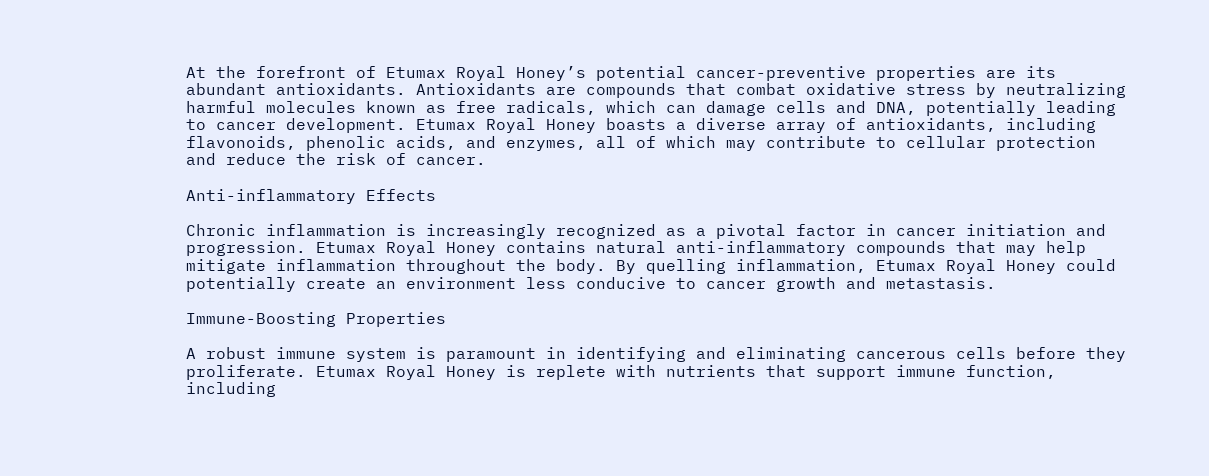At the forefront of Etumax Royal Honey’s potential cancer-preventive properties are its abundant antioxidants. Antioxidants are compounds that combat oxidative stress by neutralizing harmful molecules known as free radicals, which can damage cells and DNA, potentially leading to cancer development. Etumax Royal Honey boasts a diverse array of antioxidants, including flavonoids, phenolic acids, and enzymes, all of which may contribute to cellular protection and reduce the risk of cancer.

Anti-inflammatory Effects

Chronic inflammation is increasingly recognized as a pivotal factor in cancer initiation and progression. Etumax Royal Honey contains natural anti-inflammatory compounds that may help mitigate inflammation throughout the body. By quelling inflammation, Etumax Royal Honey could potentially create an environment less conducive to cancer growth and metastasis.

Immune-Boosting Properties

A robust immune system is paramount in identifying and eliminating cancerous cells before they proliferate. Etumax Royal Honey is replete with nutrients that support immune function, including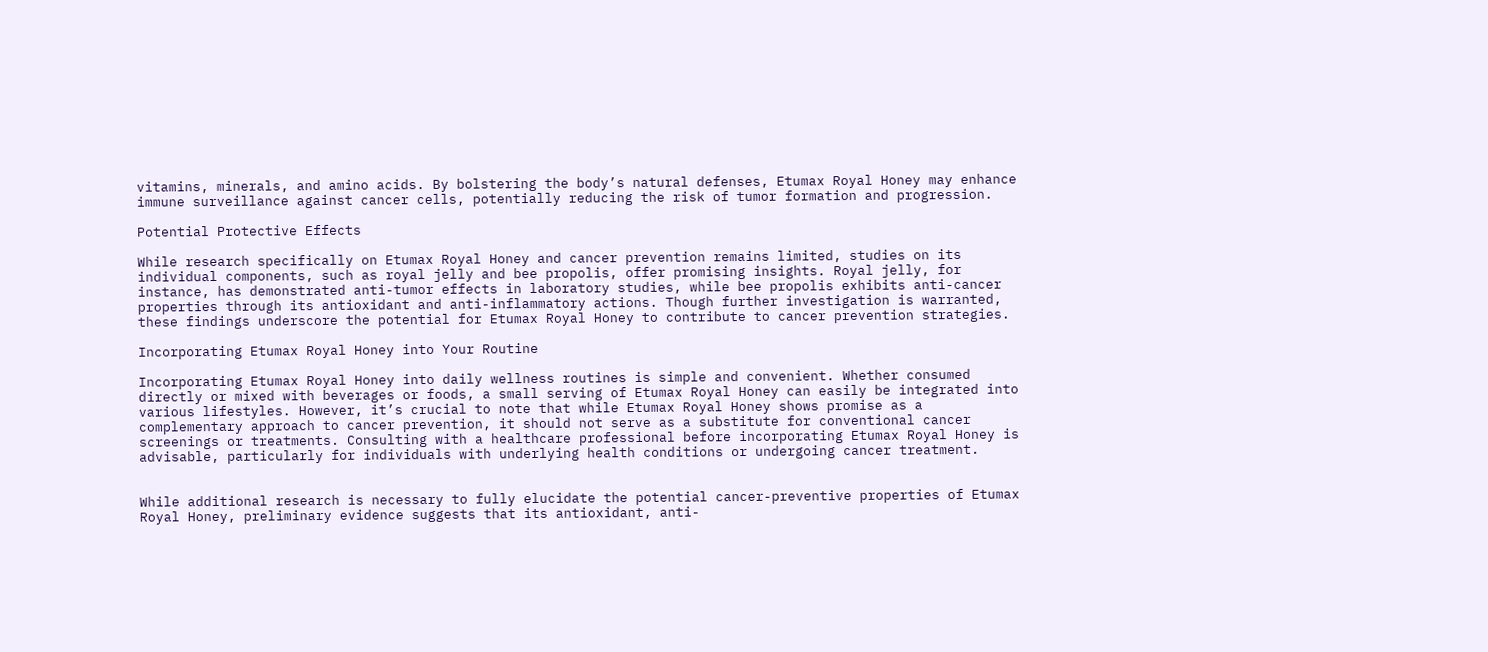vitamins, minerals, and amino acids. By bolstering the body’s natural defenses, Etumax Royal Honey may enhance immune surveillance against cancer cells, potentially reducing the risk of tumor formation and progression.

Potential Protective Effects

While research specifically on Etumax Royal Honey and cancer prevention remains limited, studies on its individual components, such as royal jelly and bee propolis, offer promising insights. Royal jelly, for instance, has demonstrated anti-tumor effects in laboratory studies, while bee propolis exhibits anti-cancer properties through its antioxidant and anti-inflammatory actions. Though further investigation is warranted, these findings underscore the potential for Etumax Royal Honey to contribute to cancer prevention strategies.

Incorporating Etumax Royal Honey into Your Routine

Incorporating Etumax Royal Honey into daily wellness routines is simple and convenient. Whether consumed directly or mixed with beverages or foods, a small serving of Etumax Royal Honey can easily be integrated into various lifestyles. However, it’s crucial to note that while Etumax Royal Honey shows promise as a complementary approach to cancer prevention, it should not serve as a substitute for conventional cancer screenings or treatments. Consulting with a healthcare professional before incorporating Etumax Royal Honey is advisable, particularly for individuals with underlying health conditions or undergoing cancer treatment.


While additional research is necessary to fully elucidate the potential cancer-preventive properties of Etumax Royal Honey, preliminary evidence suggests that its antioxidant, anti-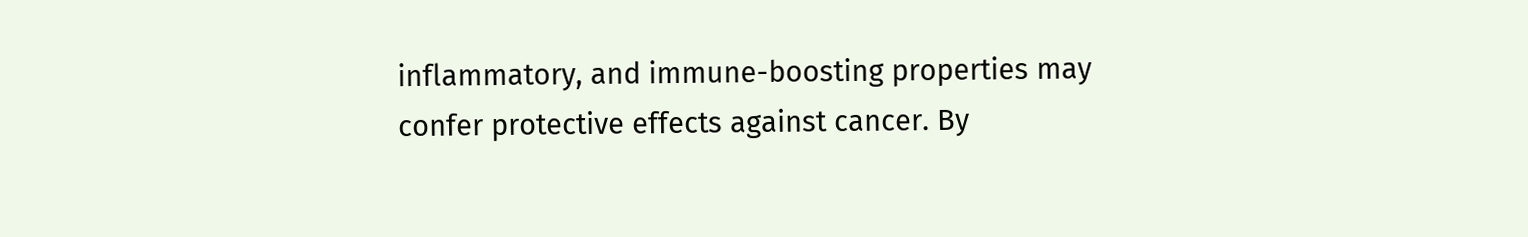inflammatory, and immune-boosting properties may confer protective effects against cancer. By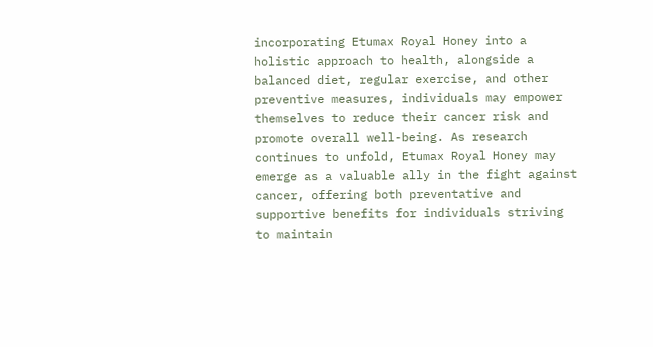incorporating Etumax Royal Honey into a holistic approach to health, alongside a balanced diet, regular exercise, and other preventive measures, individuals may empower themselves to reduce their cancer risk and promote overall well-being. As research continues to unfold, Etumax Royal Honey may emerge as a valuable ally in the fight against cancer, offering both preventative and supportive benefits for individuals striving to maintain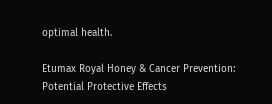optimal health.

Etumax Royal Honey & Cancer Prevention: Potential Protective Effects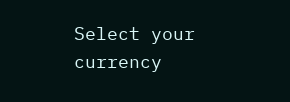Select your currency